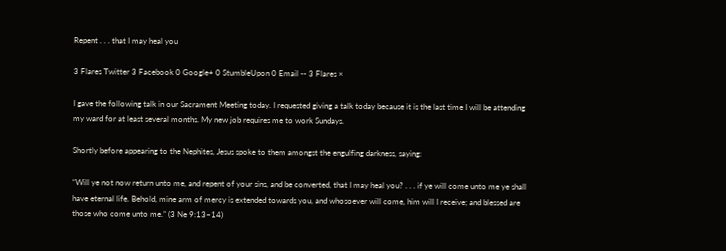Repent . . . that I may heal you

3 Flares Twitter 3 Facebook 0 Google+ 0 StumbleUpon 0 Email -- 3 Flares ×

I gave the following talk in our Sacrament Meeting today. I requested giving a talk today because it is the last time I will be attending my ward for at least several months. My new job requires me to work Sundays.

Shortly before appearing to the Nephites, Jesus spoke to them amongst the engulfing darkness, saying:

“Will ye not now return unto me, and repent of your sins, and be converted, that I may heal you? . . . if ye will come unto me ye shall have eternal life. Behold, mine arm of mercy is extended towards you, and whosoever will come, him will I receive; and blessed are those who come unto me.” (3 Ne 9:13–14)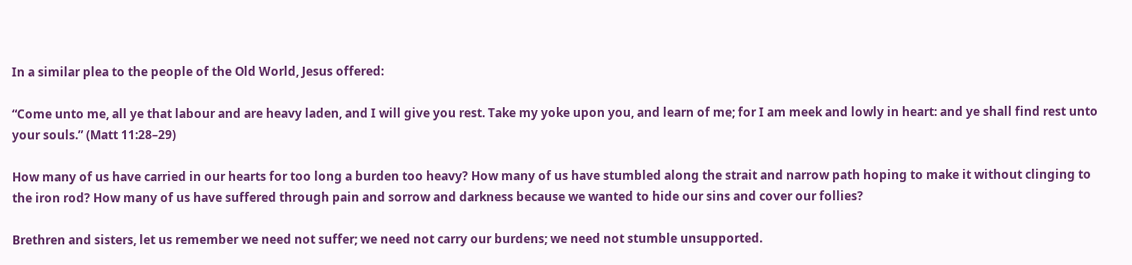In a similar plea to the people of the Old World, Jesus offered:

“Come unto me, all ye that labour and are heavy laden, and I will give you rest. Take my yoke upon you, and learn of me; for I am meek and lowly in heart: and ye shall find rest unto your souls.” (Matt 11:28–29)

How many of us have carried in our hearts for too long a burden too heavy? How many of us have stumbled along the strait and narrow path hoping to make it without clinging to the iron rod? How many of us have suffered through pain and sorrow and darkness because we wanted to hide our sins and cover our follies?

Brethren and sisters, let us remember we need not suffer; we need not carry our burdens; we need not stumble unsupported.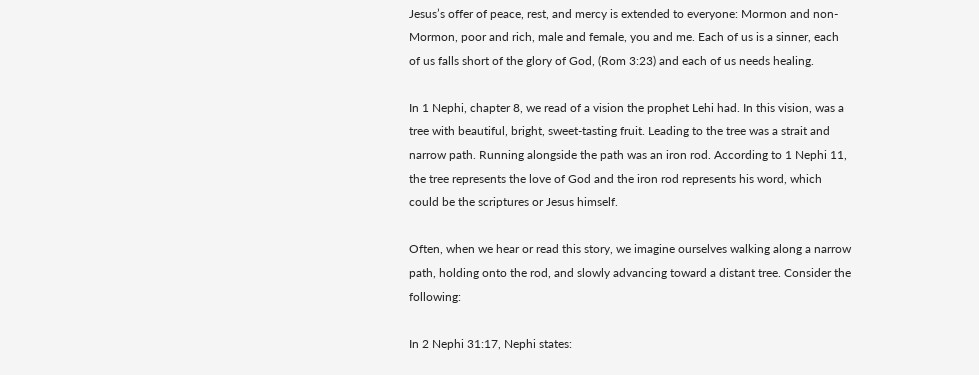Jesus’s offer of peace, rest, and mercy is extended to everyone: Mormon and non-Mormon, poor and rich, male and female, you and me. Each of us is a sinner, each of us falls short of the glory of God, (Rom 3:23) and each of us needs healing.

In 1 Nephi, chapter 8, we read of a vision the prophet Lehi had. In this vision, was a tree with beautiful, bright, sweet-tasting fruit. Leading to the tree was a strait and narrow path. Running alongside the path was an iron rod. According to 1 Nephi 11, the tree represents the love of God and the iron rod represents his word, which could be the scriptures or Jesus himself.

Often, when we hear or read this story, we imagine ourselves walking along a narrow path, holding onto the rod, and slowly advancing toward a distant tree. Consider the following:

In 2 Nephi 31:17, Nephi states: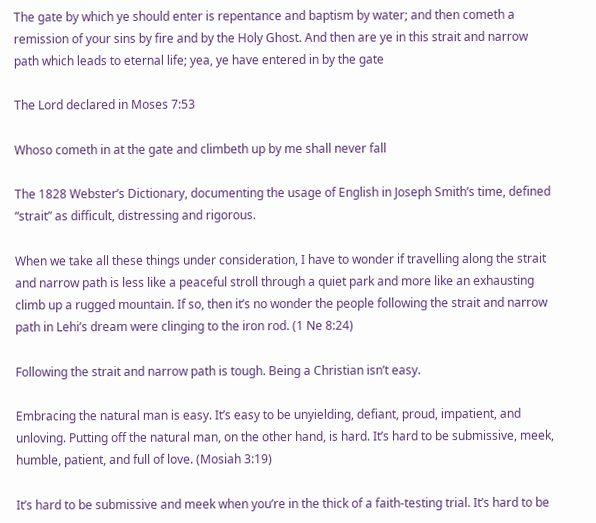The gate by which ye should enter is repentance and baptism by water; and then cometh a remission of your sins by fire and by the Holy Ghost. And then are ye in this strait and narrow path which leads to eternal life; yea, ye have entered in by the gate

The Lord declared in Moses 7:53

Whoso cometh in at the gate and climbeth up by me shall never fall

The 1828 Webster’s Dictionary, documenting the usage of English in Joseph Smith’s time, defined “strait” as difficult, distressing and rigorous.

When we take all these things under consideration, I have to wonder if travelling along the strait and narrow path is less like a peaceful stroll through a quiet park and more like an exhausting climb up a rugged mountain. If so, then it’s no wonder the people following the strait and narrow path in Lehi’s dream were clinging to the iron rod. (1 Ne 8:24)

Following the strait and narrow path is tough. Being a Christian isn’t easy.

Embracing the natural man is easy. It’s easy to be unyielding, defiant, proud, impatient, and unloving. Putting off the natural man, on the other hand, is hard. It’s hard to be submissive, meek, humble, patient, and full of love. (Mosiah 3:19)

It’s hard to be submissive and meek when you’re in the thick of a faith-testing trial. It’s hard to be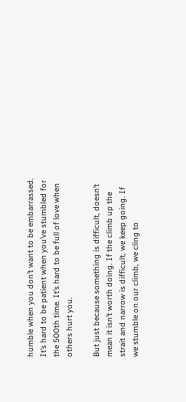humble when you don’t want to be embarrassed. It’s hard to be patient when you’ve stumbled for the 500th time. It’s hard to be full of love when others hurt you.

But just because something is difficult, doesn’t mean it isn’t worth doing. If the climb up the strait and narrow is difficult, we keep going. If we stumble on our climb, we cling to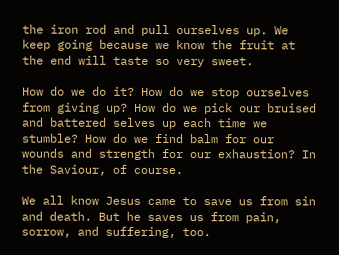the iron rod and pull ourselves up. We keep going because we know the fruit at the end will taste so very sweet.

How do we do it? How do we stop ourselves from giving up? How do we pick our bruised and battered selves up each time we stumble? How do we find balm for our wounds and strength for our exhaustion? In the Saviour, of course.

We all know Jesus came to save us from sin and death. But he saves us from pain, sorrow, and suffering, too.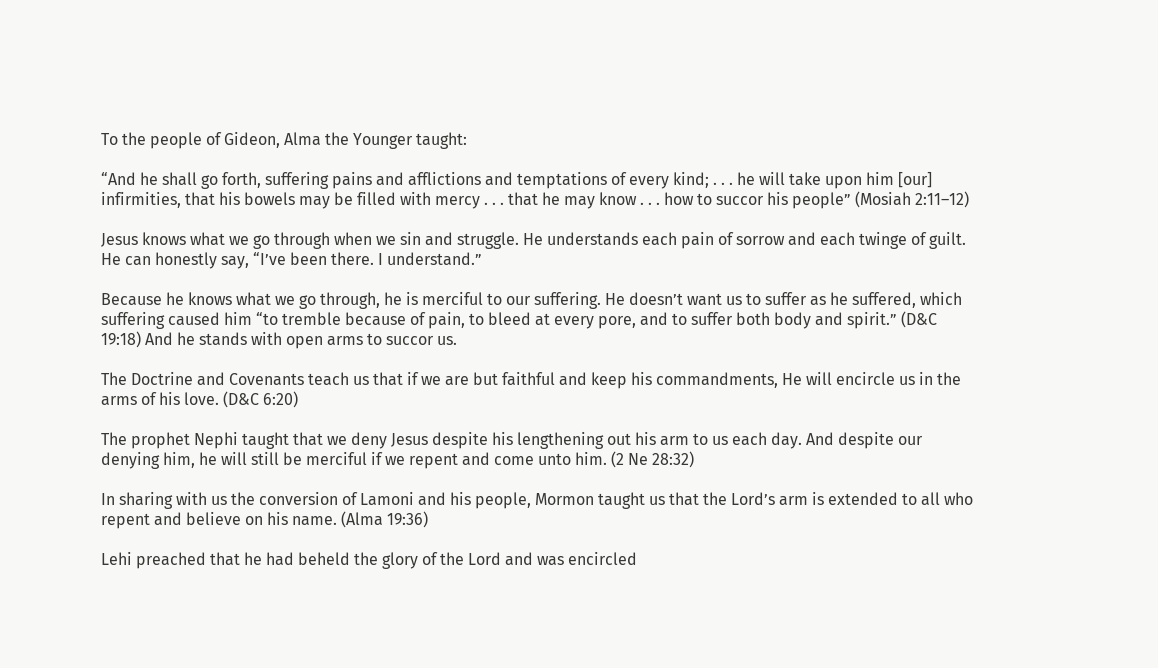To the people of Gideon, Alma the Younger taught:

“And he shall go forth, suffering pains and afflictions and temptations of every kind; . . . he will take upon him [our] infirmities, that his bowels may be filled with mercy . . . that he may know . . . how to succor his people” (Mosiah 2:11–12)

Jesus knows what we go through when we sin and struggle. He understands each pain of sorrow and each twinge of guilt. He can honestly say, “I’ve been there. I understand.”

Because he knows what we go through, he is merciful to our suffering. He doesn’t want us to suffer as he suffered, which suffering caused him “to tremble because of pain, to bleed at every pore, and to suffer both body and spirit.” (D&C 19:18) And he stands with open arms to succor us.

The Doctrine and Covenants teach us that if we are but faithful and keep his commandments, He will encircle us in the arms of his love. (D&C 6:20)

The prophet Nephi taught that we deny Jesus despite his lengthening out his arm to us each day. And despite our denying him, he will still be merciful if we repent and come unto him. (2 Ne 28:32)

In sharing with us the conversion of Lamoni and his people, Mormon taught us that the Lord’s arm is extended to all who repent and believe on his name. (Alma 19:36)

Lehi preached that he had beheld the glory of the Lord and was encircled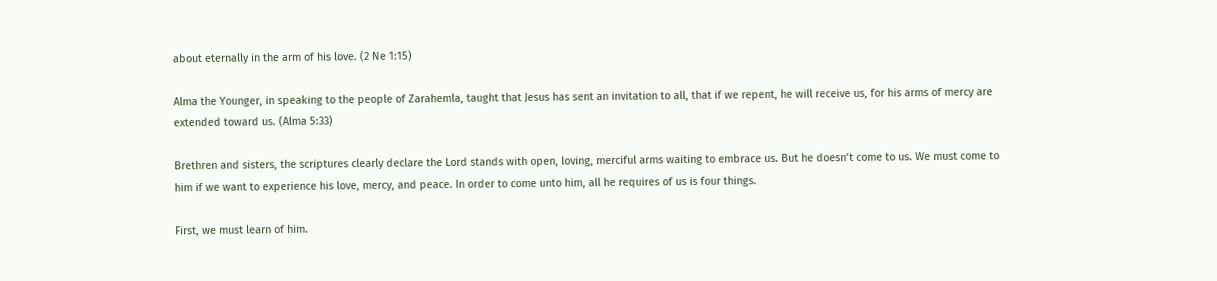about eternally in the arm of his love. (2 Ne 1:15)

Alma the Younger, in speaking to the people of Zarahemla, taught that Jesus has sent an invitation to all, that if we repent, he will receive us, for his arms of mercy are extended toward us. (Alma 5:33)

Brethren and sisters, the scriptures clearly declare the Lord stands with open, loving, merciful arms waiting to embrace us. But he doesn’t come to us. We must come to him if we want to experience his love, mercy, and peace. In order to come unto him, all he requires of us is four things.

First, we must learn of him.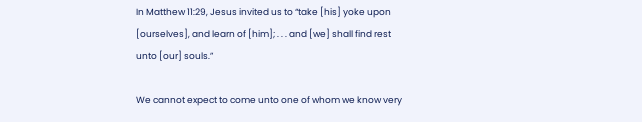In Matthew 11:29, Jesus invited us to “take [his] yoke upon [ourselves], and learn of [him]; . . . and [we] shall find rest unto [our] souls.”

We cannot expect to come unto one of whom we know very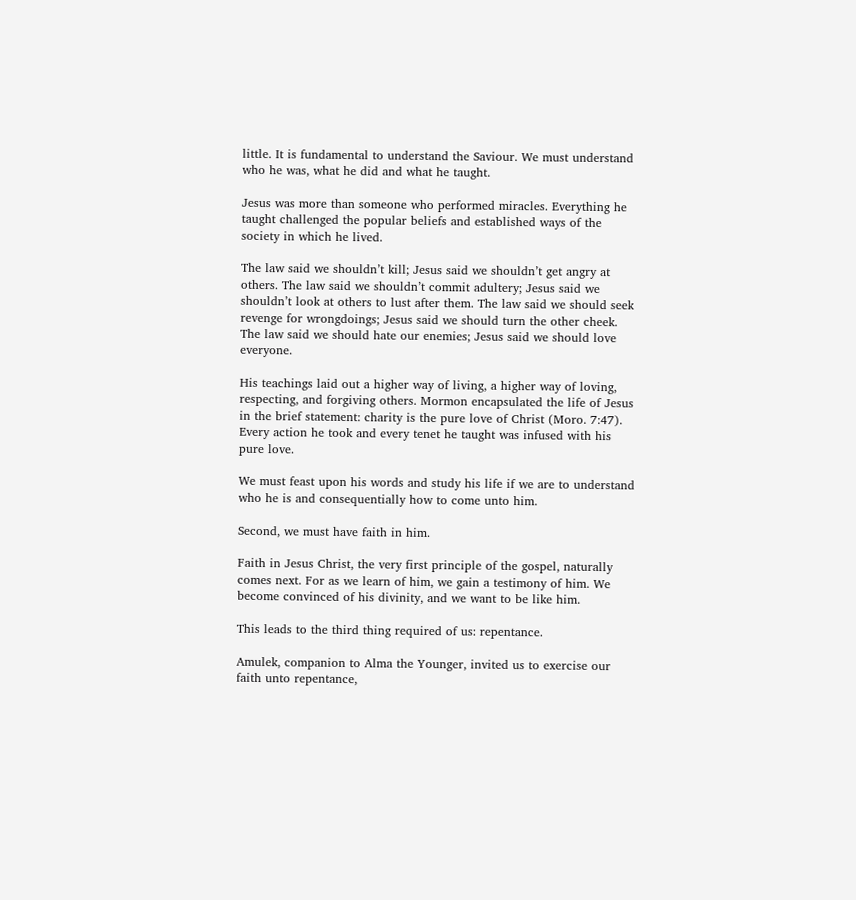little. It is fundamental to understand the Saviour. We must understand who he was, what he did and what he taught.

Jesus was more than someone who performed miracles. Everything he taught challenged the popular beliefs and established ways of the society in which he lived.

The law said we shouldn’t kill; Jesus said we shouldn’t get angry at others. The law said we shouldn’t commit adultery; Jesus said we shouldn’t look at others to lust after them. The law said we should seek revenge for wrongdoings; Jesus said we should turn the other cheek. The law said we should hate our enemies; Jesus said we should love everyone.

His teachings laid out a higher way of living, a higher way of loving, respecting, and forgiving others. Mormon encapsulated the life of Jesus in the brief statement: charity is the pure love of Christ (Moro. 7:47). Every action he took and every tenet he taught was infused with his pure love.

We must feast upon his words and study his life if we are to understand who he is and consequentially how to come unto him.

Second, we must have faith in him.

Faith in Jesus Christ, the very first principle of the gospel, naturally comes next. For as we learn of him, we gain a testimony of him. We become convinced of his divinity, and we want to be like him.

This leads to the third thing required of us: repentance.

Amulek, companion to Alma the Younger, invited us to exercise our faith unto repentance,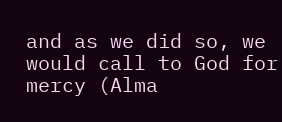and as we did so, we would call to God for mercy (Alma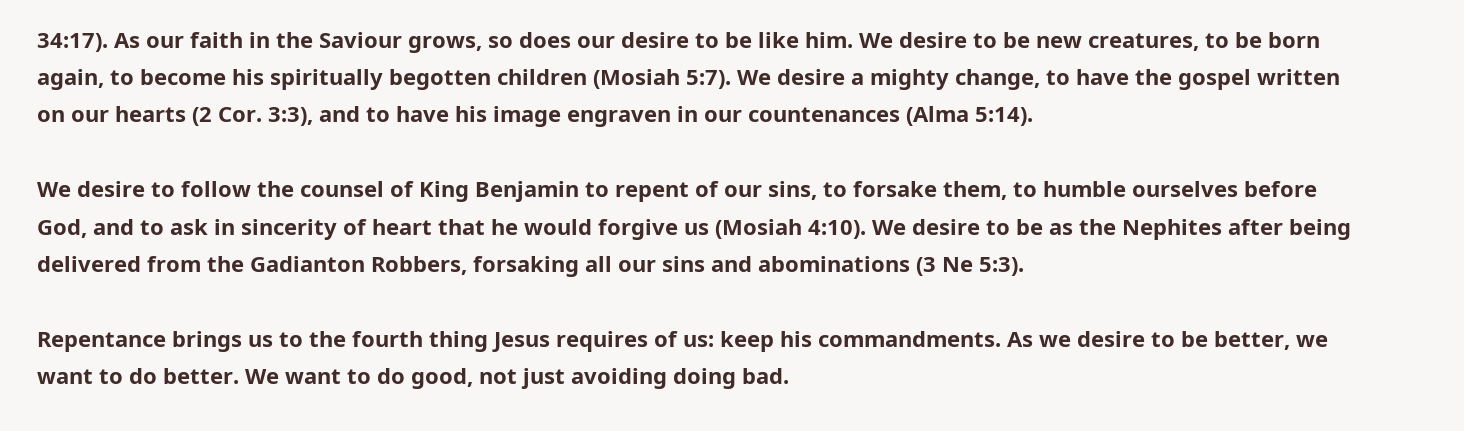34:17). As our faith in the Saviour grows, so does our desire to be like him. We desire to be new creatures, to be born again, to become his spiritually begotten children (Mosiah 5:7). We desire a mighty change, to have the gospel written on our hearts (2 Cor. 3:3), and to have his image engraven in our countenances (Alma 5:14).

We desire to follow the counsel of King Benjamin to repent of our sins, to forsake them, to humble ourselves before God, and to ask in sincerity of heart that he would forgive us (Mosiah 4:10). We desire to be as the Nephites after being delivered from the Gadianton Robbers, forsaking all our sins and abominations (3 Ne 5:3).

Repentance brings us to the fourth thing Jesus requires of us: keep his commandments. As we desire to be better, we want to do better. We want to do good, not just avoiding doing bad.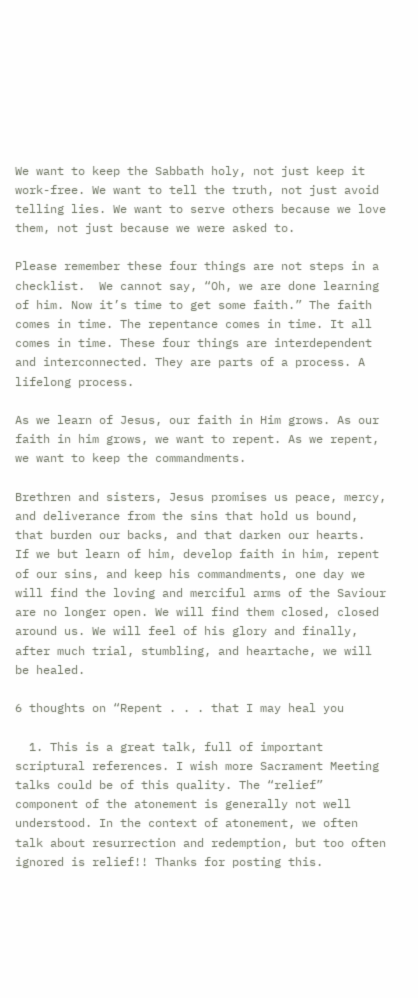We want to keep the Sabbath holy, not just keep it work-free. We want to tell the truth, not just avoid telling lies. We want to serve others because we love them, not just because we were asked to.

Please remember these four things are not steps in a checklist.  We cannot say, “Oh, we are done learning of him. Now it’s time to get some faith.” The faith comes in time. The repentance comes in time. It all comes in time. These four things are interdependent and interconnected. They are parts of a process. A lifelong process.

As we learn of Jesus, our faith in Him grows. As our faith in him grows, we want to repent. As we repent, we want to keep the commandments.

Brethren and sisters, Jesus promises us peace, mercy, and deliverance from the sins that hold us bound, that burden our backs, and that darken our hearts.  If we but learn of him, develop faith in him, repent of our sins, and keep his commandments, one day we will find the loving and merciful arms of the Saviour are no longer open. We will find them closed, closed around us. We will feel of his glory and finally, after much trial, stumbling, and heartache, we will be healed.

6 thoughts on “Repent . . . that I may heal you

  1. This is a great talk, full of important scriptural references. I wish more Sacrament Meeting talks could be of this quality. The “relief” component of the atonement is generally not well understood. In the context of atonement, we often talk about resurrection and redemption, but too often ignored is relief!! Thanks for posting this.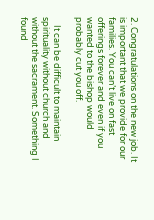2. Congratulations on the new job. It is important that we provide for our families. You can’t live on fast offerings forever and even if you wanted to the bishop would probably cut you off.

    It can be difficult to maintain spirituality without church and without the sacrament. Something I found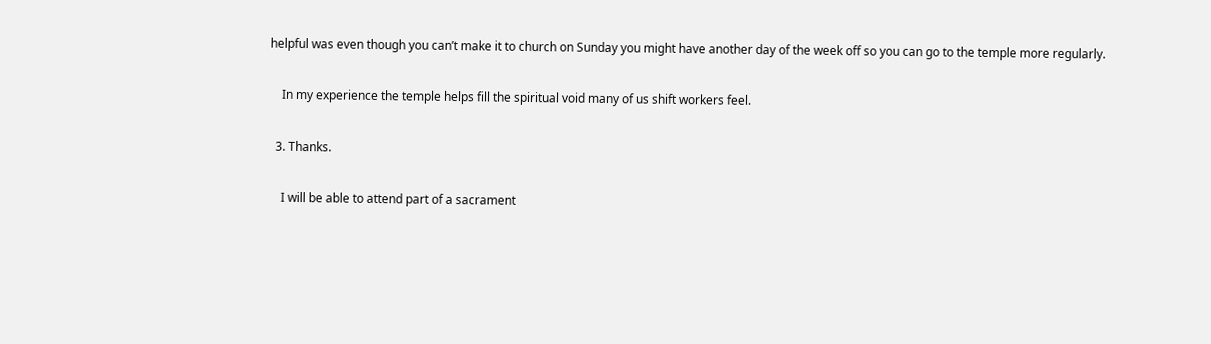helpful was even though you can’t make it to church on Sunday you might have another day of the week off so you can go to the temple more regularly.

    In my experience the temple helps fill the spiritual void many of us shift workers feel.

  3. Thanks.

    I will be able to attend part of a sacrament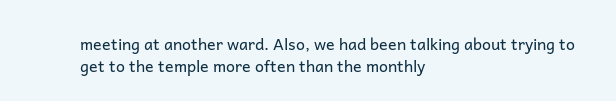meeting at another ward. Also, we had been talking about trying to get to the temple more often than the monthly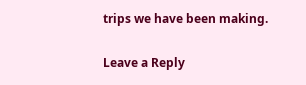trips we have been making.

Leave a Reply